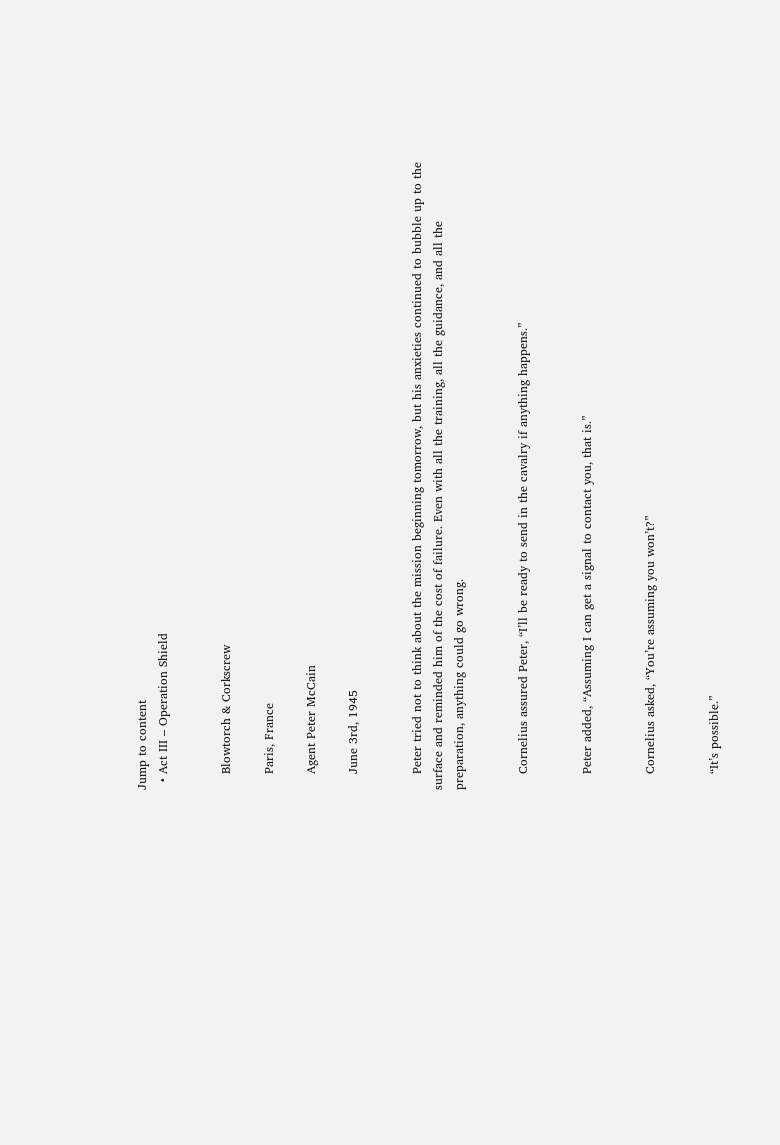Jump to content
  • Act III – Operation Shield


    Blowtorch & Corkscrew

    Paris, France

    Agent Peter McCain

    June 3rd, 1945


    Peter tried not to think about the mission beginning tomorrow, but his anxieties continued to bubble up to the surface and reminded him of the cost of failure. Even with all the training, all the guidance, and all the preparation, anything could go wrong.


    Cornelius assured Peter, “I’ll be ready to send in the cavalry if anything happens.”


    Peter added, “Assuming I can get a signal to contact you, that is.”


    Cornelius asked, “You’re assuming you won’t?”


    “It’s possible.”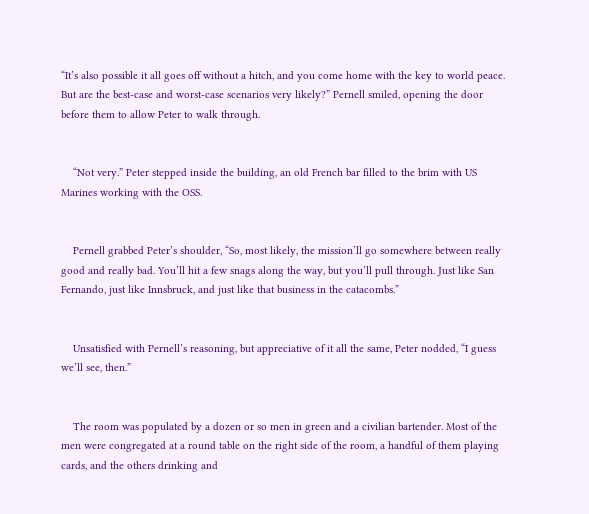“It’s also possible it all goes off without a hitch, and you come home with the key to world peace. But are the best-case and worst-case scenarios very likely?” Pernell smiled, opening the door before them to allow Peter to walk through.


    “Not very.” Peter stepped inside the building, an old French bar filled to the brim with US Marines working with the OSS.


    Pernell grabbed Peter’s shoulder, “So, most likely, the mission’ll go somewhere between really good and really bad. You’ll hit a few snags along the way, but you’ll pull through. Just like San Fernando, just like Innsbruck, and just like that business in the catacombs.”


    Unsatisfied with Pernell’s reasoning, but appreciative of it all the same, Peter nodded, “I guess we’ll see, then.”


    The room was populated by a dozen or so men in green and a civilian bartender. Most of the men were congregated at a round table on the right side of the room, a handful of them playing cards, and the others drinking and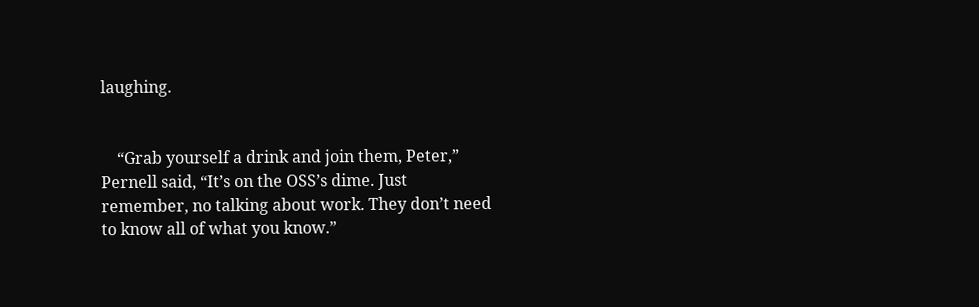laughing.


    “Grab yourself a drink and join them, Peter,” Pernell said, “It’s on the OSS’s dime. Just remember, no talking about work. They don’t need to know all of what you know.”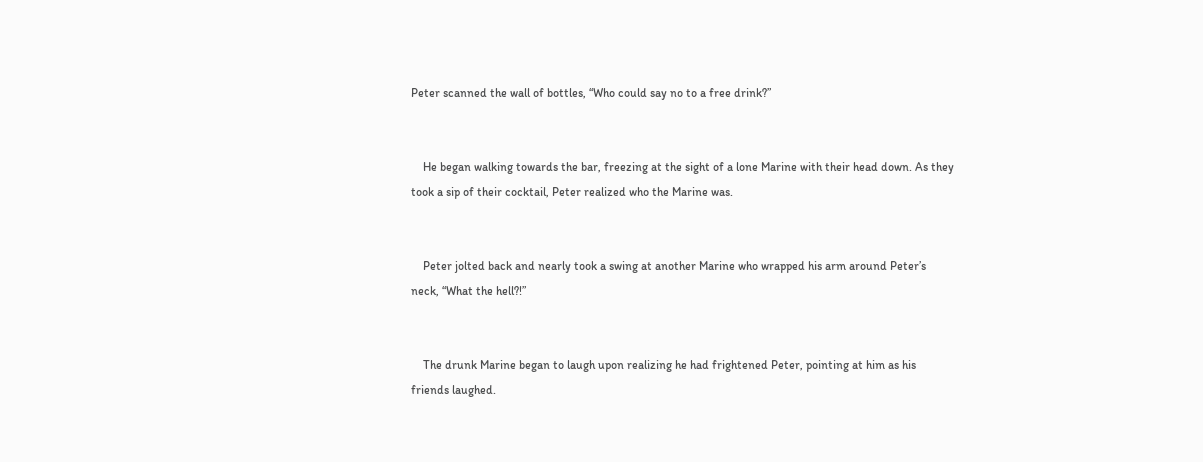Peter scanned the wall of bottles, “Who could say no to a free drink?”


    He began walking towards the bar, freezing at the sight of a lone Marine with their head down. As they took a sip of their cocktail, Peter realized who the Marine was.


    Peter jolted back and nearly took a swing at another Marine who wrapped his arm around Peter’s neck, “What the hell?!”


    The drunk Marine began to laugh upon realizing he had frightened Peter, pointing at him as his friends laughed.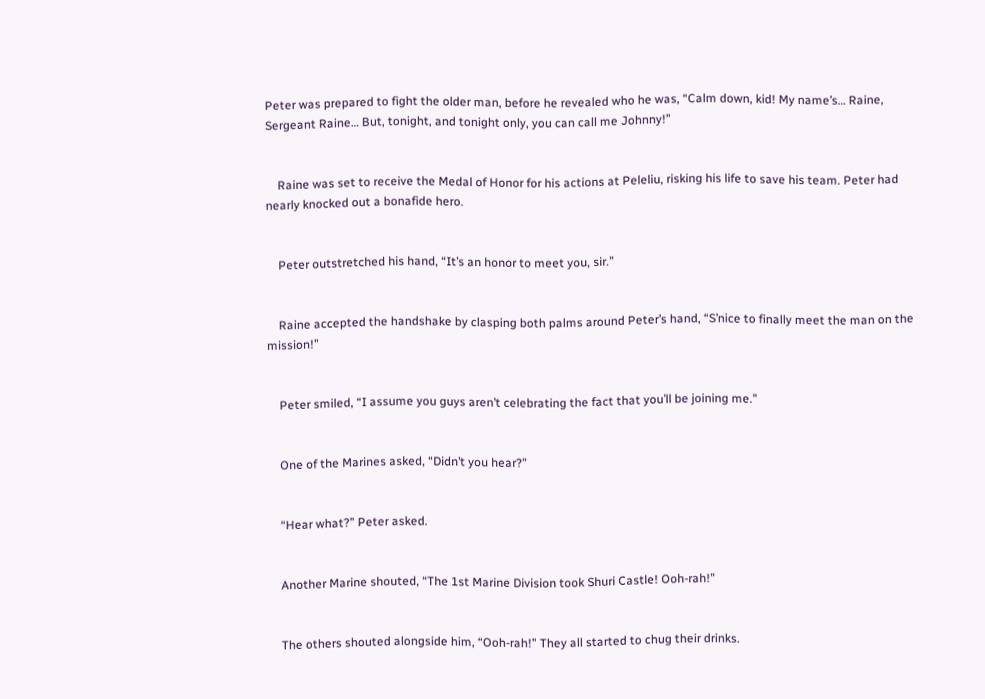Peter was prepared to fight the older man, before he revealed who he was, “Calm down, kid! My name’s… Raine, Sergeant Raine… But, tonight, and tonight only, you can call me Johnny!”


    Raine was set to receive the Medal of Honor for his actions at Peleliu, risking his life to save his team. Peter had nearly knocked out a bonafide hero.


    Peter outstretched his hand, “It’s an honor to meet you, sir.”


    Raine accepted the handshake by clasping both palms around Peter’s hand, “S’nice to finally meet the man on the mission!”


    Peter smiled, “I assume you guys aren’t celebrating the fact that you’ll be joining me.”


    One of the Marines asked, “Didn’t you hear?”


    “Hear what?” Peter asked.


    Another Marine shouted, “The 1st Marine Division took Shuri Castle! Ooh-rah!”


    The others shouted alongside him, “Ooh-rah!” They all started to chug their drinks.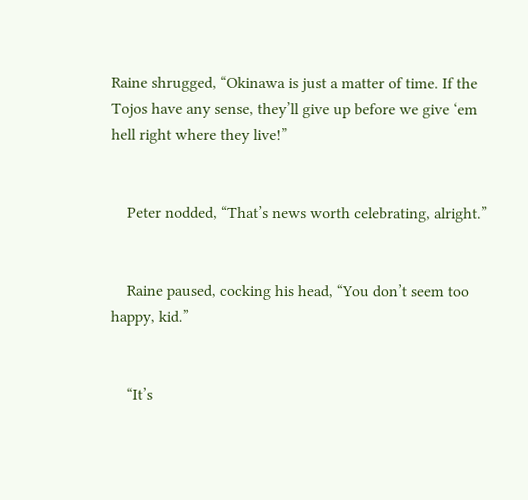Raine shrugged, “Okinawa is just a matter of time. If the Tojos have any sense, they’ll give up before we give ‘em hell right where they live!”


    Peter nodded, “That’s news worth celebrating, alright.”


    Raine paused, cocking his head, “You don’t seem too happy, kid.”


    “It’s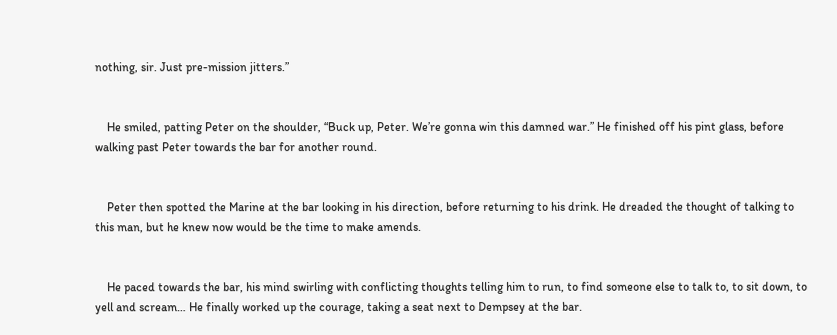nothing, sir. Just pre-mission jitters.”


    He smiled, patting Peter on the shoulder, “Buck up, Peter. We’re gonna win this damned war.” He finished off his pint glass, before walking past Peter towards the bar for another round.


    Peter then spotted the Marine at the bar looking in his direction, before returning to his drink. He dreaded the thought of talking to this man, but he knew now would be the time to make amends.


    He paced towards the bar, his mind swirling with conflicting thoughts telling him to run, to find someone else to talk to, to sit down, to yell and scream… He finally worked up the courage, taking a seat next to Dempsey at the bar.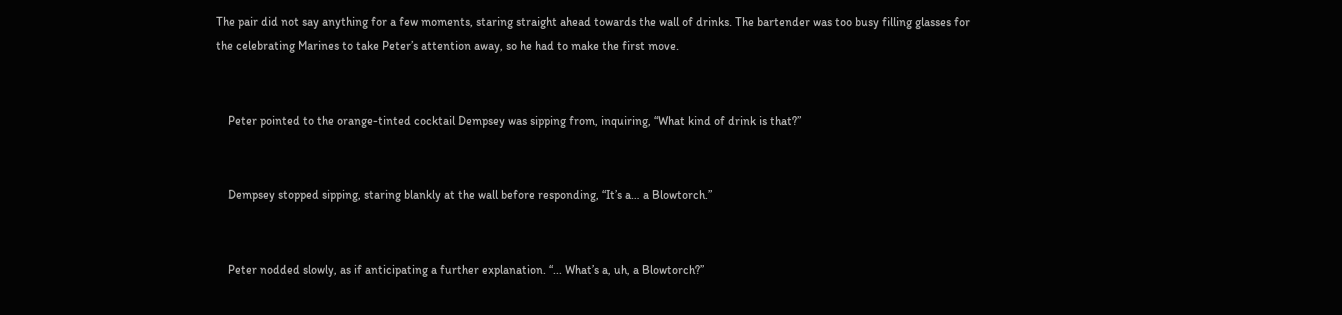The pair did not say anything for a few moments, staring straight ahead towards the wall of drinks. The bartender was too busy filling glasses for the celebrating Marines to take Peter’s attention away, so he had to make the first move.


    Peter pointed to the orange-tinted cocktail Dempsey was sipping from, inquiring, “What kind of drink is that?”


    Dempsey stopped sipping, staring blankly at the wall before responding, “It’s a… a Blowtorch.”


    Peter nodded slowly, as if anticipating a further explanation. “... What’s a, uh, a Blowtorch?”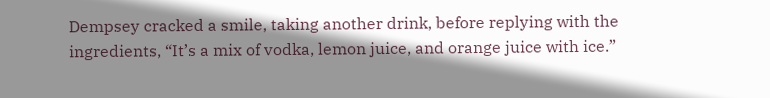Dempsey cracked a smile, taking another drink, before replying with the ingredients, “It’s a mix of vodka, lemon juice, and orange juice with ice.”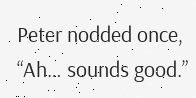Peter nodded once, “Ah… sounds good.”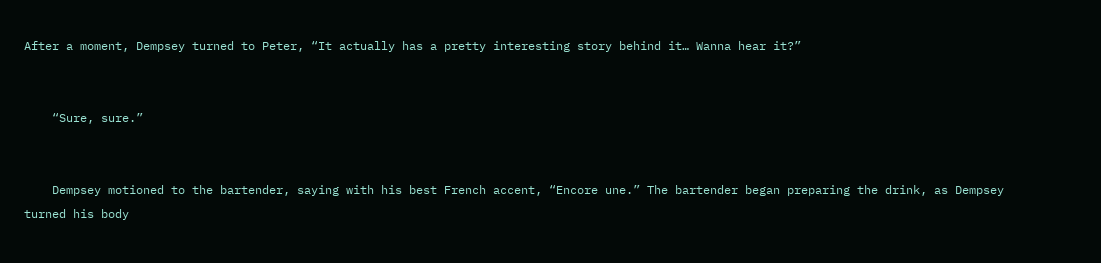After a moment, Dempsey turned to Peter, “It actually has a pretty interesting story behind it… Wanna hear it?”


    “Sure, sure.”


    Dempsey motioned to the bartender, saying with his best French accent, “Encore une.” The bartender began preparing the drink, as Dempsey turned his body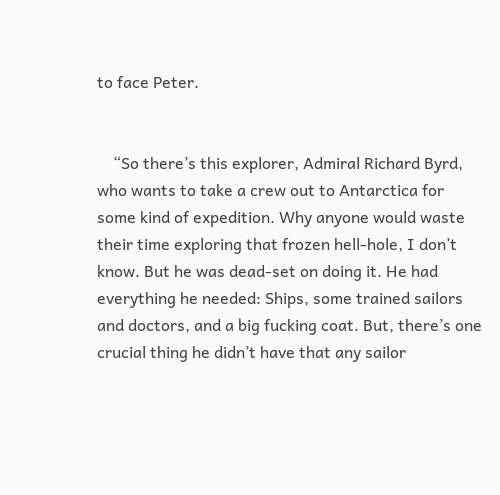to face Peter.


    “So there’s this explorer, Admiral Richard Byrd, who wants to take a crew out to Antarctica for some kind of expedition. Why anyone would waste their time exploring that frozen hell-hole, I don’t know. But he was dead-set on doing it. He had everything he needed: Ships, some trained sailors and doctors, and a big fucking coat. But, there’s one crucial thing he didn’t have that any sailor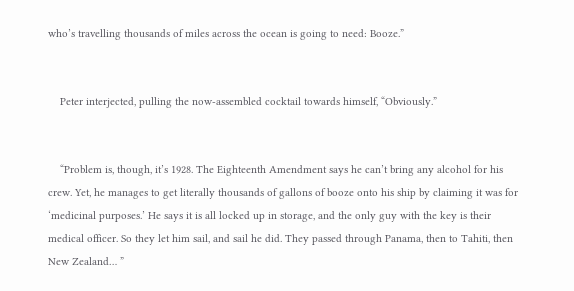who’s travelling thousands of miles across the ocean is going to need: Booze.”


    Peter interjected, pulling the now-assembled cocktail towards himself, “Obviously.”


    “Problem is, though, it’s 1928. The Eighteenth Amendment says he can’t bring any alcohol for his crew. Yet, he manages to get literally thousands of gallons of booze onto his ship by claiming it was for ‘medicinal purposes.’ He says it is all locked up in storage, and the only guy with the key is their medical officer. So they let him sail, and sail he did. They passed through Panama, then to Tahiti, then New Zealand… ”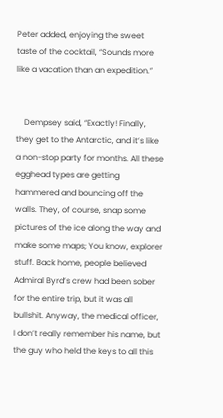Peter added, enjoying the sweet taste of the cocktail, “Sounds more like a vacation than an expedition.”


    Dempsey said, “Exactly! Finally, they get to the Antarctic, and it’s like a non-stop party for months. All these egghead types are getting hammered and bouncing off the walls. They, of course, snap some pictures of the ice along the way and make some maps; You know, explorer stuff. Back home, people believed Admiral Byrd’s crew had been sober for the entire trip, but it was all bullshit. Anyway, the medical officer, I don’t really remember his name, but the guy who held the keys to all this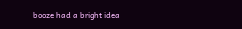booze had a bright idea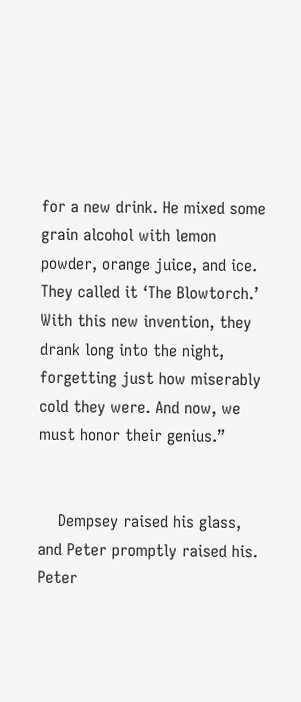for a new drink. He mixed some grain alcohol with lemon powder, orange juice, and ice. They called it ‘The Blowtorch.’ With this new invention, they drank long into the night, forgetting just how miserably cold they were. And now, we must honor their genius.”


    Dempsey raised his glass, and Peter promptly raised his. Peter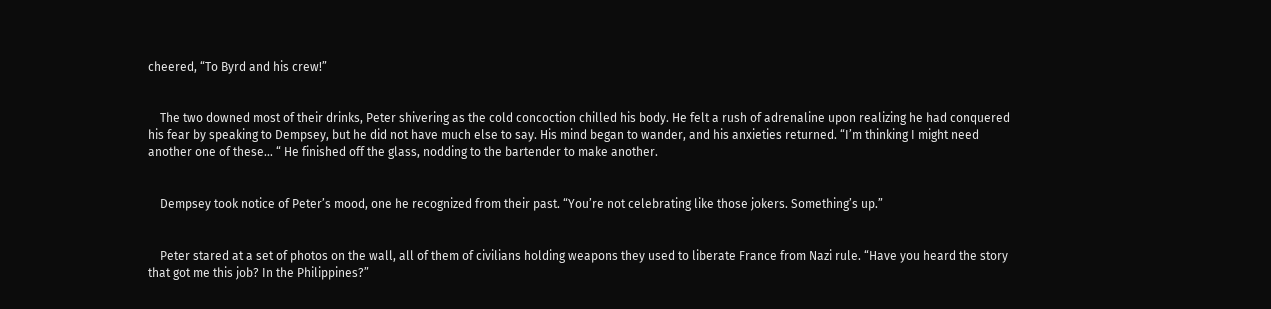cheered, “To Byrd and his crew!”


    The two downed most of their drinks, Peter shivering as the cold concoction chilled his body. He felt a rush of adrenaline upon realizing he had conquered his fear by speaking to Dempsey, but he did not have much else to say. His mind began to wander, and his anxieties returned. “I’m thinking I might need another one of these… “ He finished off the glass, nodding to the bartender to make another.


    Dempsey took notice of Peter’s mood, one he recognized from their past. “You’re not celebrating like those jokers. Something’s up.”


    Peter stared at a set of photos on the wall, all of them of civilians holding weapons they used to liberate France from Nazi rule. “Have you heard the story that got me this job? In the Philippines?”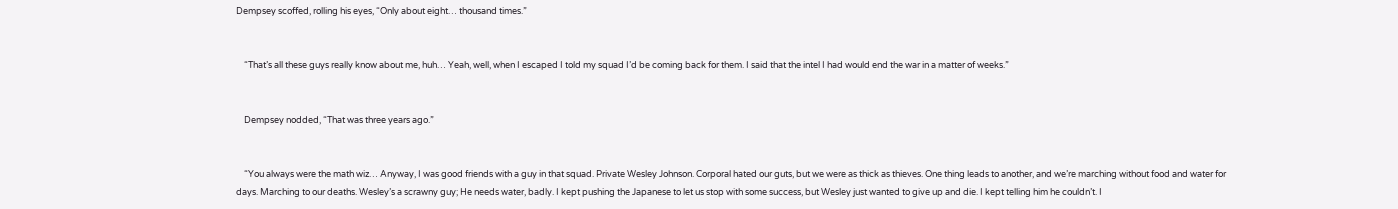Dempsey scoffed, rolling his eyes, “Only about eight… thousand times.”


    “That’s all these guys really know about me, huh… Yeah, well, when I escaped I told my squad I’d be coming back for them. I said that the intel I had would end the war in a matter of weeks.”


    Dempsey nodded, “That was three years ago.”


    “You always were the math wiz… Anyway, I was good friends with a guy in that squad. Private Wesley Johnson. Corporal hated our guts, but we were as thick as thieves. One thing leads to another, and we’re marching without food and water for days. Marching to our deaths. Wesley’s a scrawny guy; He needs water, badly. I kept pushing the Japanese to let us stop with some success, but Wesley just wanted to give up and die. I kept telling him he couldn’t. I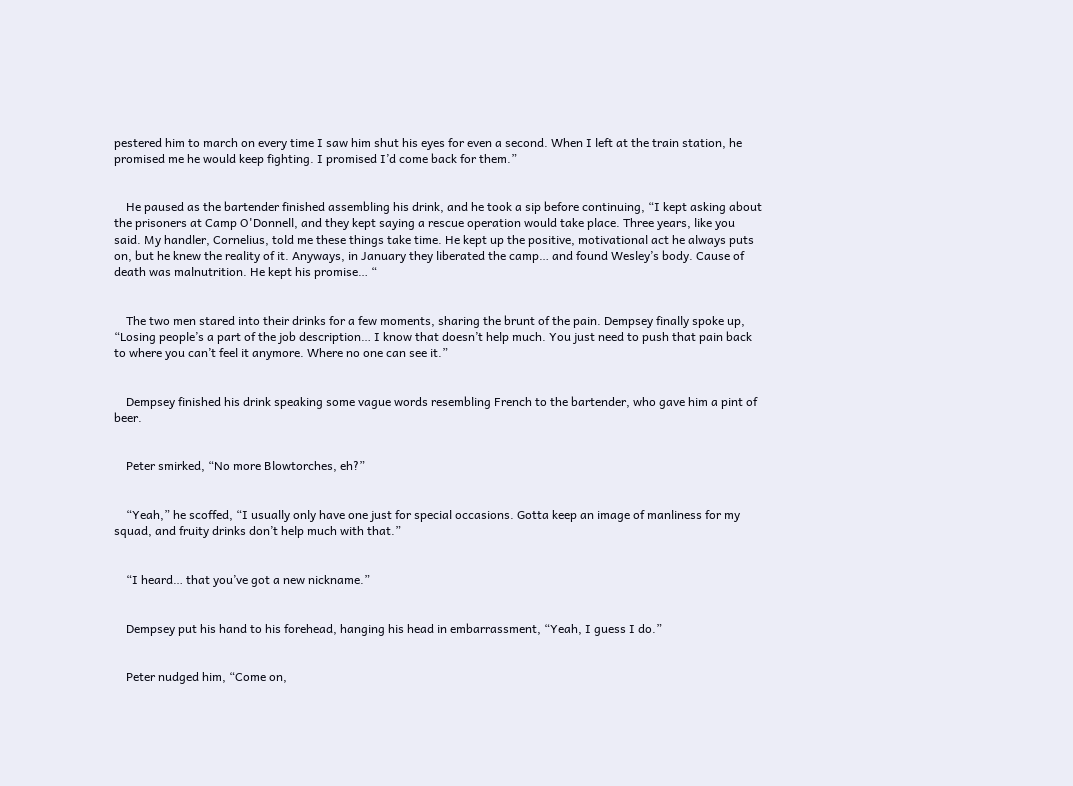pestered him to march on every time I saw him shut his eyes for even a second. When I left at the train station, he promised me he would keep fighting. I promised I’d come back for them.”


    He paused as the bartender finished assembling his drink, and he took a sip before continuing, “I kept asking about the prisoners at Camp O'Donnell, and they kept saying a rescue operation would take place. Three years, like you said. My handler, Cornelius, told me these things take time. He kept up the positive, motivational act he always puts on, but he knew the reality of it. Anyways, in January they liberated the camp… and found Wesley’s body. Cause of death was malnutrition. He kept his promise… “


    The two men stared into their drinks for a few moments, sharing the brunt of the pain. Dempsey finally spoke up, “Losing people’s a part of the job description… I know that doesn’t help much. You just need to push that pain back to where you can’t feel it anymore. Where no one can see it.”


    Dempsey finished his drink speaking some vague words resembling French to the bartender, who gave him a pint of beer.


    Peter smirked, “No more Blowtorches, eh?”


    “Yeah,” he scoffed, “I usually only have one just for special occasions. Gotta keep an image of manliness for my squad, and fruity drinks don’t help much with that.”


    “I heard… that you’ve got a new nickname.”


    Dempsey put his hand to his forehead, hanging his head in embarrassment, “Yeah, I guess I do.”


    Peter nudged him, “Come on,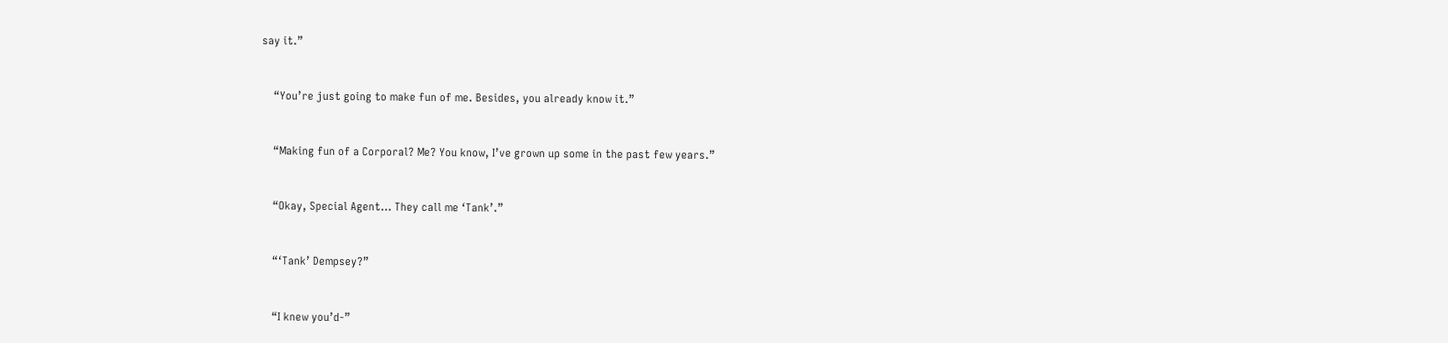say it.”


    “You’re just going to make fun of me. Besides, you already know it.”


    “Making fun of a Corporal? Me? You know, I’ve grown up some in the past few years.”


    “Okay, Special Agent… They call me ‘Tank’.”


    “‘Tank’ Dempsey?”


    “I knew you’d-”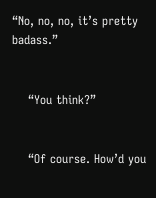“No, no, no, it’s pretty badass.”


    “You think?”


    “Of course. How’d you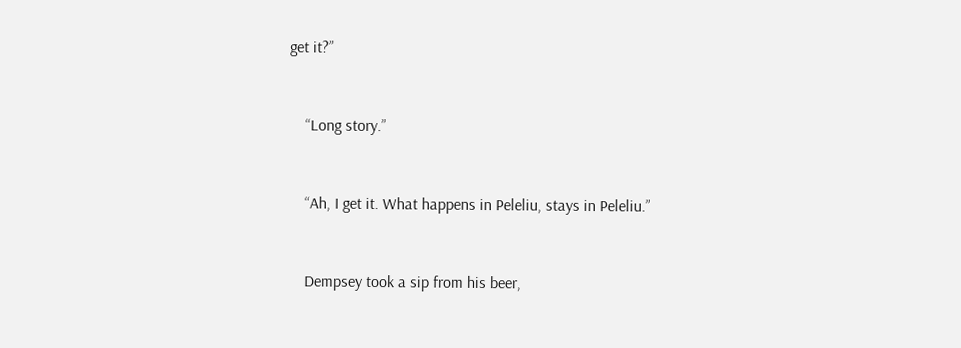get it?”


    “Long story.”


    “Ah, I get it. What happens in Peleliu, stays in Peleliu.”


    Dempsey took a sip from his beer,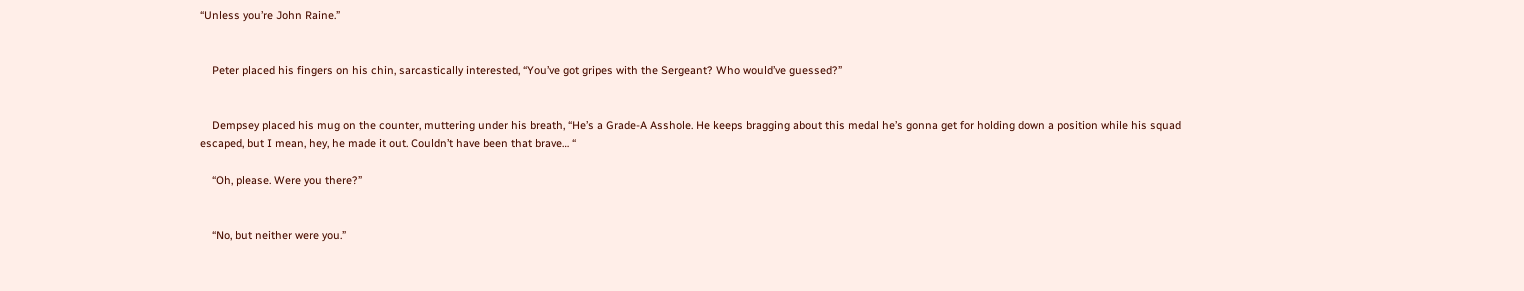“Unless you’re John Raine.”


    Peter placed his fingers on his chin, sarcastically interested, “You’ve got gripes with the Sergeant? Who would’ve guessed?”


    Dempsey placed his mug on the counter, muttering under his breath, “He’s a Grade-A Asshole. He keeps bragging about this medal he’s gonna get for holding down a position while his squad escaped, but I mean, hey, he made it out. Couldn’t have been that brave… “

    “Oh, please. Were you there?”


    “No, but neither were you.”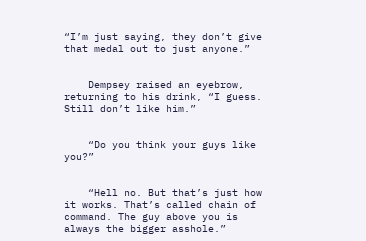“I’m just saying, they don’t give that medal out to just anyone.”


    Dempsey raised an eyebrow, returning to his drink, “I guess. Still don’t like him.”


    “Do you think your guys like you?”


    “Hell no. But that’s just how it works. That’s called chain of command. The guy above you is always the bigger asshole.”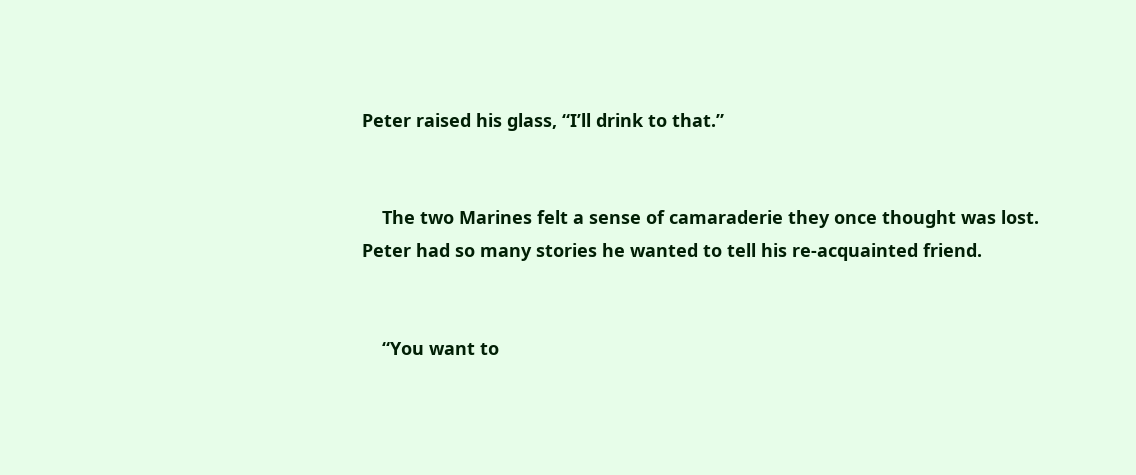Peter raised his glass, “I’ll drink to that.”


    The two Marines felt a sense of camaraderie they once thought was lost. Peter had so many stories he wanted to tell his re-acquainted friend.


    “You want to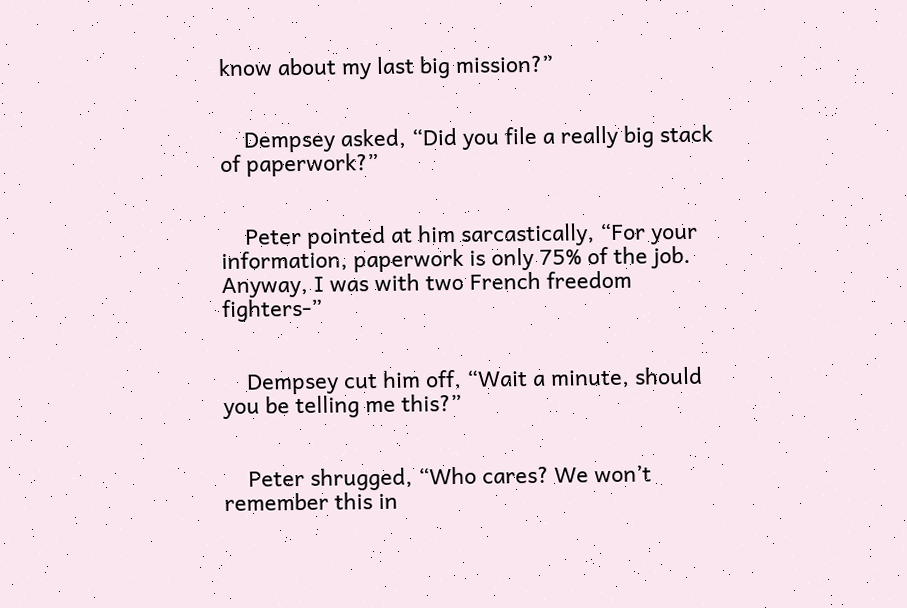know about my last big mission?”


    Dempsey asked, “Did you file a really big stack of paperwork?”


    Peter pointed at him sarcastically, “For your information, paperwork is only 75% of the job. Anyway, I was with two French freedom fighters-”


    Dempsey cut him off, “Wait a minute, should you be telling me this?”


    Peter shrugged, “Who cares? We won’t remember this in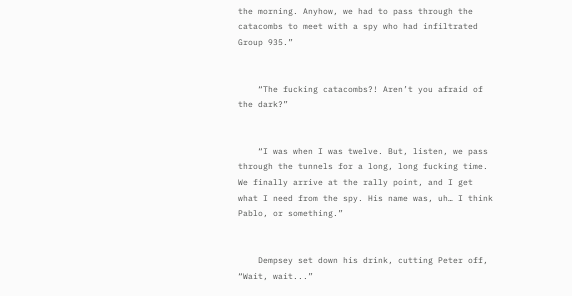the morning. Anyhow, we had to pass through the catacombs to meet with a spy who had infiltrated Group 935.”


    “The fucking catacombs?! Aren’t you afraid of the dark?”


    “I was when I was twelve. But, listen, we pass through the tunnels for a long, long fucking time. We finally arrive at the rally point, and I get what I need from the spy. His name was, uh… I think Pablo, or something.”


    Dempsey set down his drink, cutting Peter off, “Wait, wait...”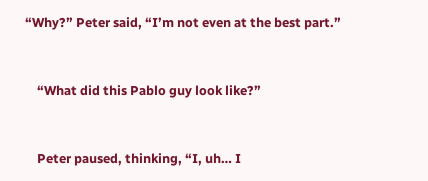“Why?” Peter said, “I’m not even at the best part.”


    “What did this Pablo guy look like?”


    Peter paused, thinking, “I, uh… I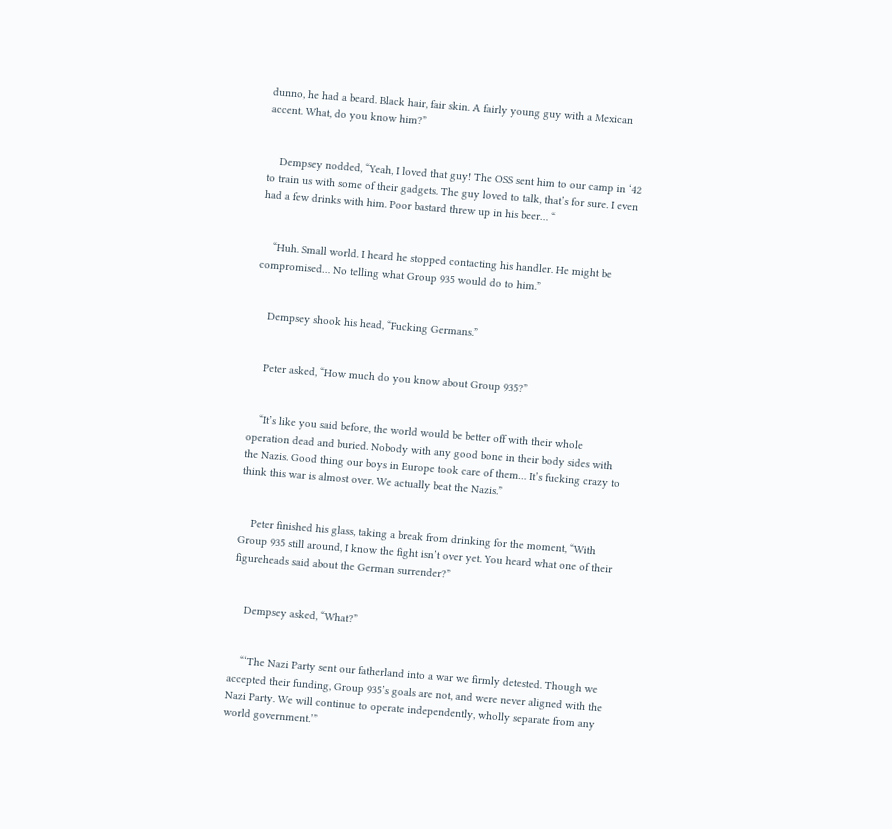dunno, he had a beard. Black hair, fair skin. A fairly young guy with a Mexican accent. What, do you know him?”


    Dempsey nodded, “Yeah, I loved that guy! The OSS sent him to our camp in ‘42 to train us with some of their gadgets. The guy loved to talk, that’s for sure. I even had a few drinks with him. Poor bastard threw up in his beer… “


    “Huh. Small world. I heard he stopped contacting his handler. He might be compromised… No telling what Group 935 would do to him.”


    Dempsey shook his head, “Fucking Germans.”


    Peter asked, “How much do you know about Group 935?”


    “It’s like you said before, the world would be better off with their whole operation dead and buried. Nobody with any good bone in their body sides with the Nazis. Good thing our boys in Europe took care of them… It’s fucking crazy to think this war is almost over. We actually beat the Nazis.”


    Peter finished his glass, taking a break from drinking for the moment, “With Group 935 still around, I know the fight isn’t over yet. You heard what one of their figureheads said about the German surrender?”


    Dempsey asked, “What?”


    “‘The Nazi Party sent our fatherland into a war we firmly detested. Though we accepted their funding, Group 935’s goals are not, and were never aligned with the Nazi Party. We will continue to operate independently, wholly separate from any world government.’”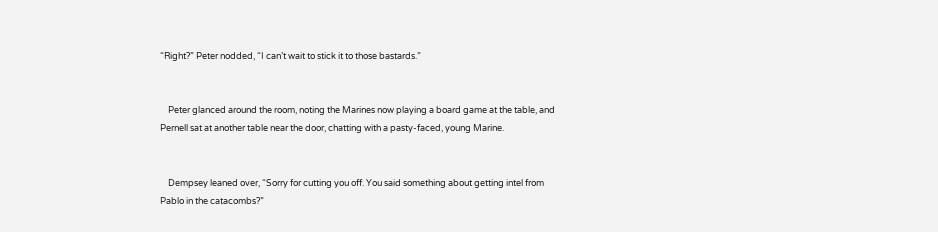“Right?” Peter nodded, “I can’t wait to stick it to those bastards.”


    Peter glanced around the room, noting the Marines now playing a board game at the table, and Pernell sat at another table near the door, chatting with a pasty-faced, young Marine.


    Dempsey leaned over, “Sorry for cutting you off. You said something about getting intel from Pablo in the catacombs?”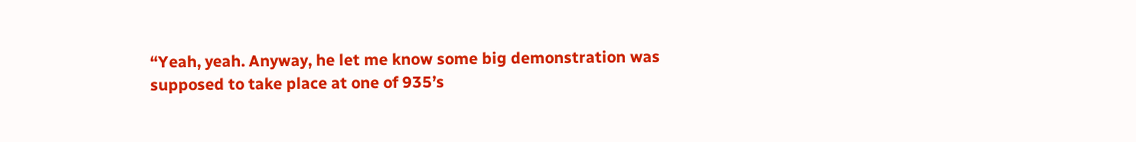“Yeah, yeah. Anyway, he let me know some big demonstration was supposed to take place at one of 935’s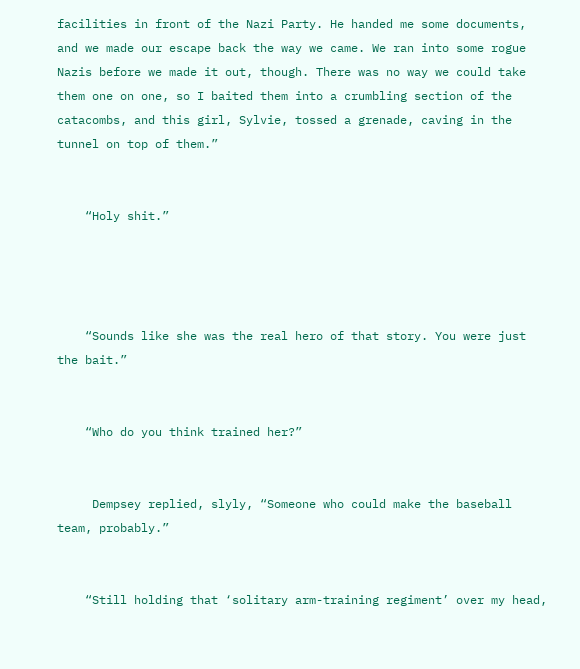facilities in front of the Nazi Party. He handed me some documents, and we made our escape back the way we came. We ran into some rogue Nazis before we made it out, though. There was no way we could take them one on one, so I baited them into a crumbling section of the catacombs, and this girl, Sylvie, tossed a grenade, caving in the tunnel on top of them.”


    “Holy shit.”




    “Sounds like she was the real hero of that story. You were just the bait.”


    “Who do you think trained her?”


     Dempsey replied, slyly, “Someone who could make the baseball team, probably.”


    “Still holding that ‘solitary arm-training regiment’ over my head,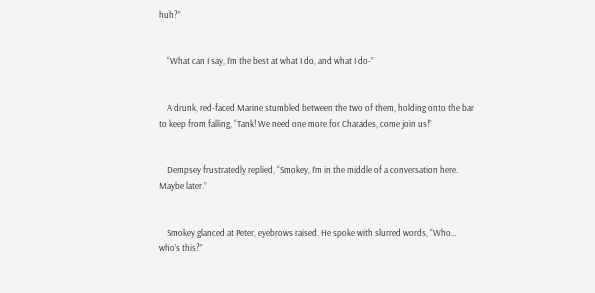huh?”


    “What can I say, I’m the best at what I do, and what I do-”


    A drunk, red-faced Marine stumbled between the two of them, holding onto the bar to keep from falling, “Tank! We need one more for Charades, come join us!”


    Dempsey frustratedly replied, “Smokey, I’m in the middle of a conversation here. Maybe later.”


    Smokey glanced at Peter, eyebrows raised. He spoke with slurred words, “Who… who’s this?”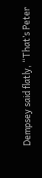Dempsey said flatly, “That’s Peter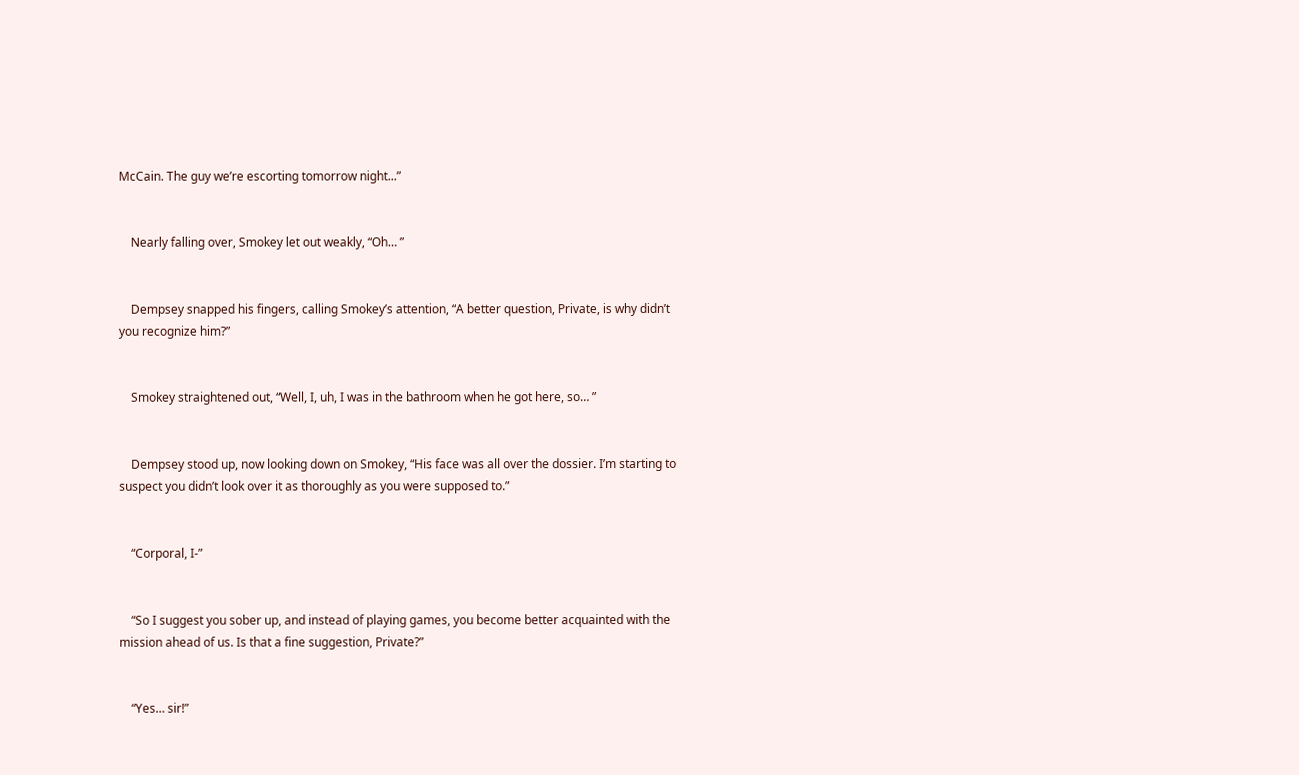McCain. The guy we’re escorting tomorrow night...”


    Nearly falling over, Smokey let out weakly, “Oh… ”


    Dempsey snapped his fingers, calling Smokey’s attention, “A better question, Private, is why didn’t you recognize him?”


    Smokey straightened out, “Well, I, uh, I was in the bathroom when he got here, so… ”


    Dempsey stood up, now looking down on Smokey, “His face was all over the dossier. I’m starting to suspect you didn’t look over it as thoroughly as you were supposed to.”


    “Corporal, I-”


    “So I suggest you sober up, and instead of playing games, you become better acquainted with the mission ahead of us. Is that a fine suggestion, Private?”


    “Yes… sir!”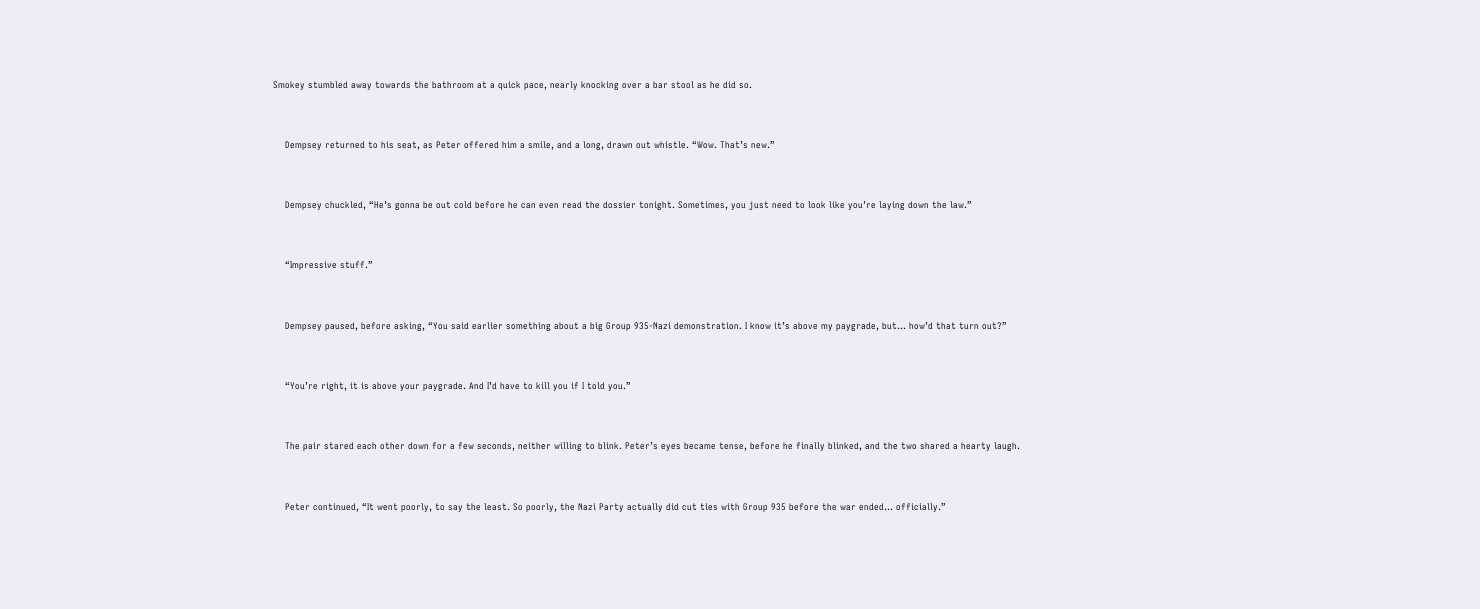Smokey stumbled away towards the bathroom at a quick pace, nearly knocking over a bar stool as he did so.


    Dempsey returned to his seat, as Peter offered him a smile, and a long, drawn out whistle. “Wow. That’s new.”


    Dempsey chuckled, “He’s gonna be out cold before he can even read the dossier tonight. Sometimes, you just need to look like you’re laying down the law.”


    “Impressive stuff.”


    Dempsey paused, before asking, “You said earlier something about a big Group 935-Nazi demonstration. I know it’s above my paygrade, but… how’d that turn out?”


    “You’re right, it is above your paygrade. And I’d have to kill you if I told you.”


    The pair stared each other down for a few seconds, neither willing to blink. Peter’s eyes became tense, before he finally blinked, and the two shared a hearty laugh.


    Peter continued, “It went poorly, to say the least. So poorly, the Nazi Party actually did cut ties with Group 935 before the war ended… officially.”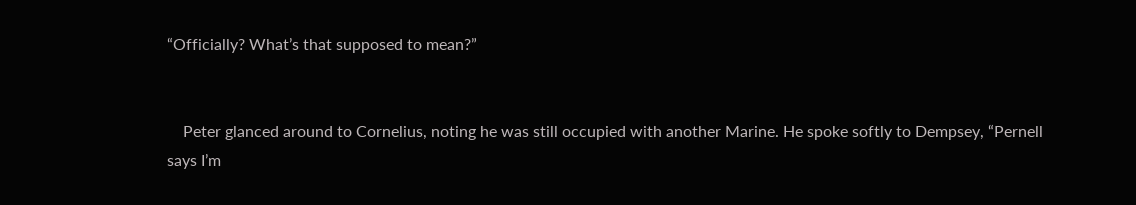“Officially? What’s that supposed to mean?”


    Peter glanced around to Cornelius, noting he was still occupied with another Marine. He spoke softly to Dempsey, “Pernell says I’m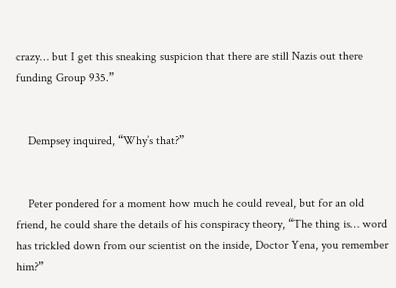crazy… but I get this sneaking suspicion that there are still Nazis out there funding Group 935.”


    Dempsey inquired, “Why’s that?”


    Peter pondered for a moment how much he could reveal, but for an old friend, he could share the details of his conspiracy theory, “The thing is… word has trickled down from our scientist on the inside, Doctor Yena, you remember him?”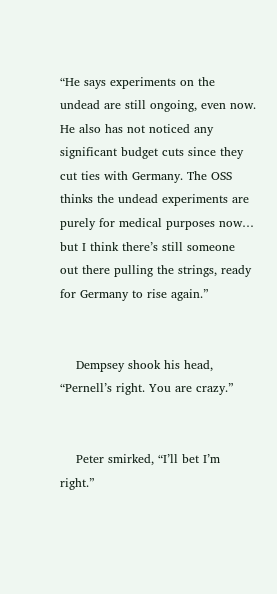“He says experiments on the undead are still ongoing, even now. He also has not noticed any significant budget cuts since they cut ties with Germany. The OSS thinks the undead experiments are purely for medical purposes now… but I think there’s still someone out there pulling the strings, ready for Germany to rise again.”


    Dempsey shook his head, “Pernell’s right. You are crazy.”


    Peter smirked, “I’ll bet I’m right.”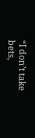“I don’t take bets,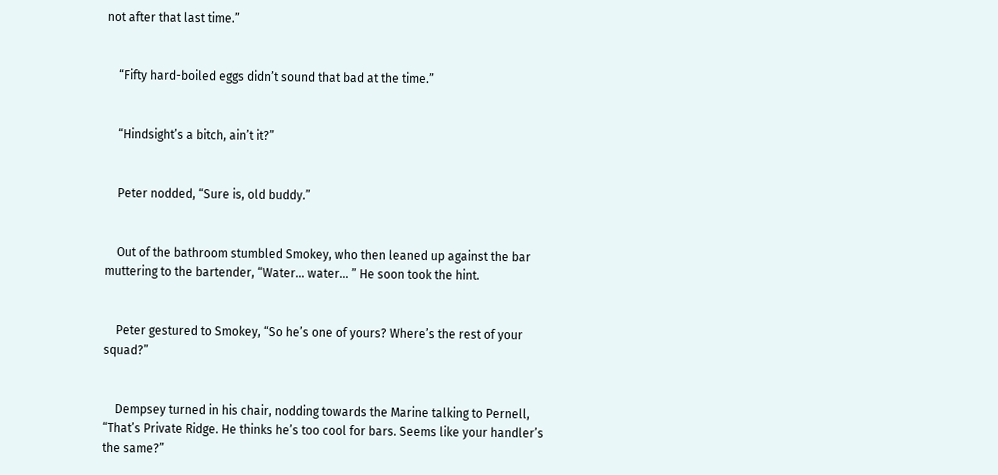not after that last time.”


    “Fifty hard-boiled eggs didn’t sound that bad at the time.”


    “Hindsight’s a bitch, ain’t it?”


    Peter nodded, “Sure is, old buddy.”


    Out of the bathroom stumbled Smokey, who then leaned up against the bar muttering to the bartender, “Water… water… ” He soon took the hint.


    Peter gestured to Smokey, “So he’s one of yours? Where’s the rest of your squad?”


    Dempsey turned in his chair, nodding towards the Marine talking to Pernell, “That’s Private Ridge. He thinks he’s too cool for bars. Seems like your handler’s the same?”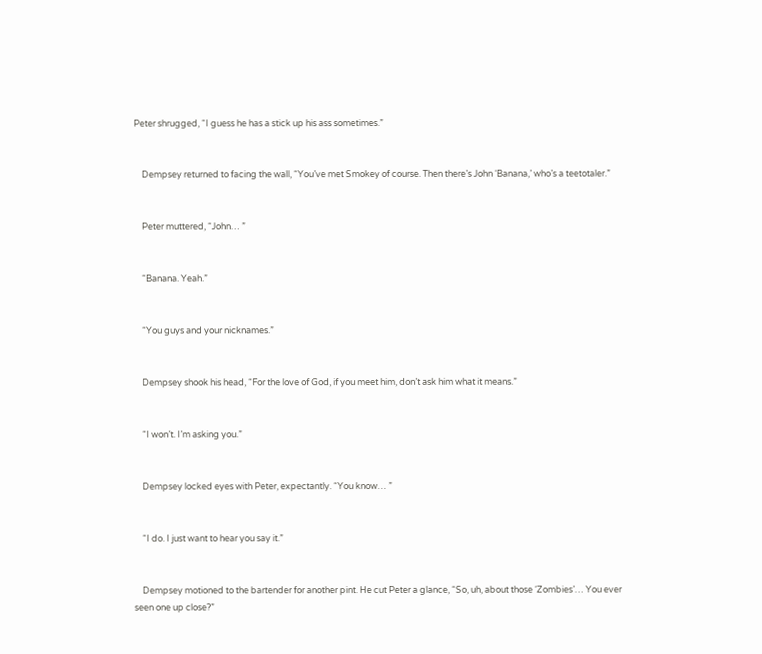Peter shrugged, “I guess he has a stick up his ass sometimes.”


    Dempsey returned to facing the wall, “You’ve met Smokey of course. Then there’s John ‘Banana,’ who’s a teetotaler.”


    Peter muttered, “John… ”


    “Banana. Yeah.”


    “You guys and your nicknames.”


    Dempsey shook his head, “For the love of God, if you meet him, don’t ask him what it means.”


    “I won’t. I’m asking you.”


    Dempsey locked eyes with Peter, expectantly. “You know… ”


    “I do. I just want to hear you say it.”


    Dempsey motioned to the bartender for another pint. He cut Peter a glance, “So, uh, about those ‘Zombies’… You ever seen one up close?”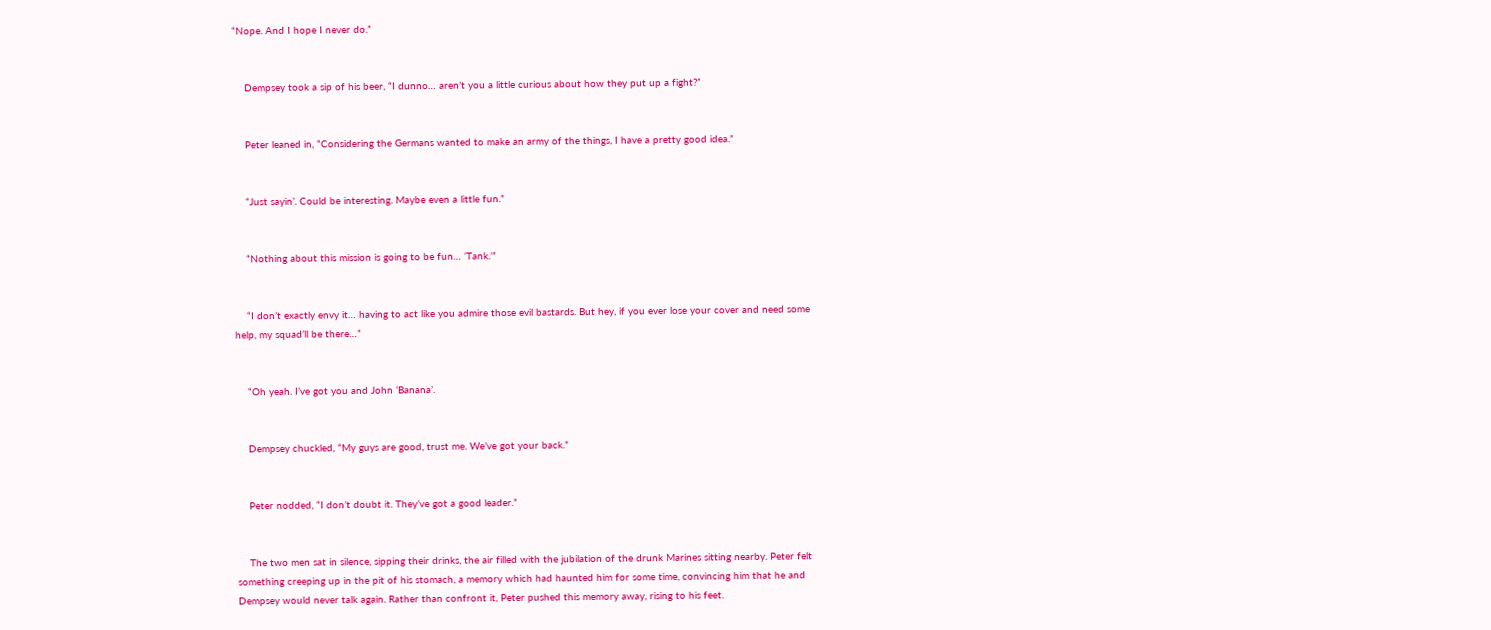“Nope. And I hope I never do.”


    Dempsey took a sip of his beer, “I dunno… aren’t you a little curious about how they put up a fight?”


    Peter leaned in, “Considering the Germans wanted to make an army of the things, I have a pretty good idea.”


    “Just sayin’. Could be interesting. Maybe even a little fun.”


    “Nothing about this mission is going to be fun… ‘Tank.’”


    “I don’t exactly envy it… having to act like you admire those evil bastards. But hey, if you ever lose your cover and need some help, my squad’ll be there…”


    “Oh yeah. I’ve got you and John ‘Banana’.


    Dempsey chuckled, “My guys are good, trust me. We’ve got your back.”


    Peter nodded, “I don’t doubt it. They’ve got a good leader.”


    The two men sat in silence, sipping their drinks, the air filled with the jubilation of the drunk Marines sitting nearby. Peter felt something creeping up in the pit of his stomach, a memory which had haunted him for some time, convincing him that he and Dempsey would never talk again. Rather than confront it, Peter pushed this memory away, rising to his feet.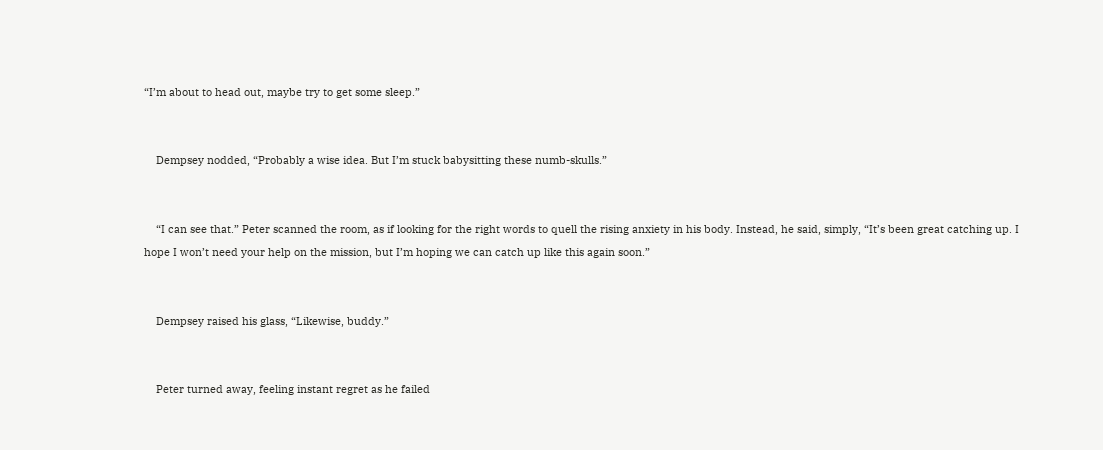“I’m about to head out, maybe try to get some sleep.”


    Dempsey nodded, “Probably a wise idea. But I’m stuck babysitting these numb-skulls.”


    “I can see that.” Peter scanned the room, as if looking for the right words to quell the rising anxiety in his body. Instead, he said, simply, “It’s been great catching up. I hope I won’t need your help on the mission, but I’m hoping we can catch up like this again soon.”


    Dempsey raised his glass, “Likewise, buddy.”


    Peter turned away, feeling instant regret as he failed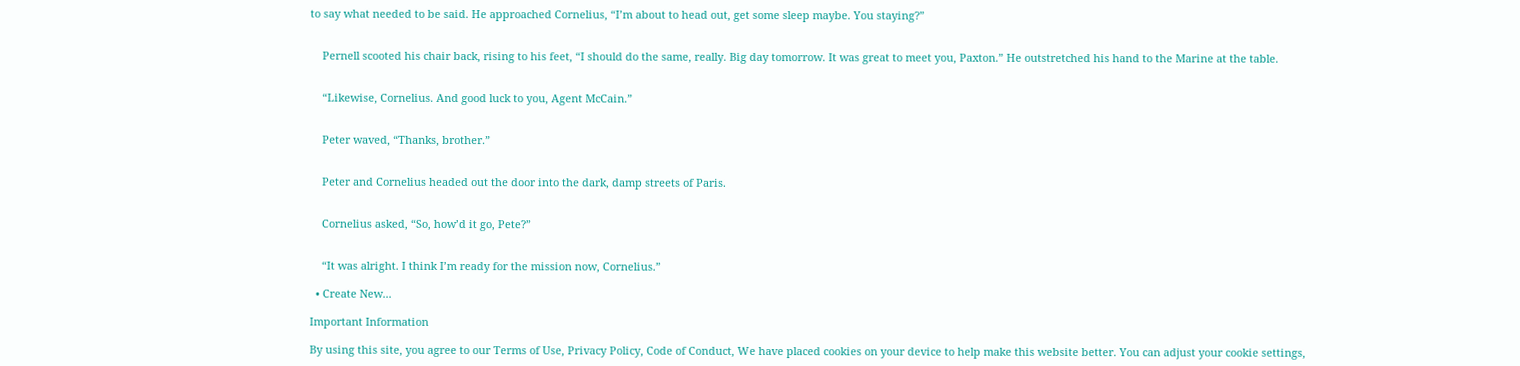to say what needed to be said. He approached Cornelius, “I’m about to head out, get some sleep maybe. You staying?”


    Pernell scooted his chair back, rising to his feet, “I should do the same, really. Big day tomorrow. It was great to meet you, Paxton.” He outstretched his hand to the Marine at the table.


    “Likewise, Cornelius. And good luck to you, Agent McCain.”


    Peter waved, “Thanks, brother.”


    Peter and Cornelius headed out the door into the dark, damp streets of Paris.


    Cornelius asked, “So, how’d it go, Pete?”


    “It was alright. I think I’m ready for the mission now, Cornelius.”

  • Create New...

Important Information

By using this site, you agree to our Terms of Use, Privacy Policy, Code of Conduct, We have placed cookies on your device to help make this website better. You can adjust your cookie settings,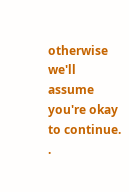otherwise we'll assume you're okay to continue. .